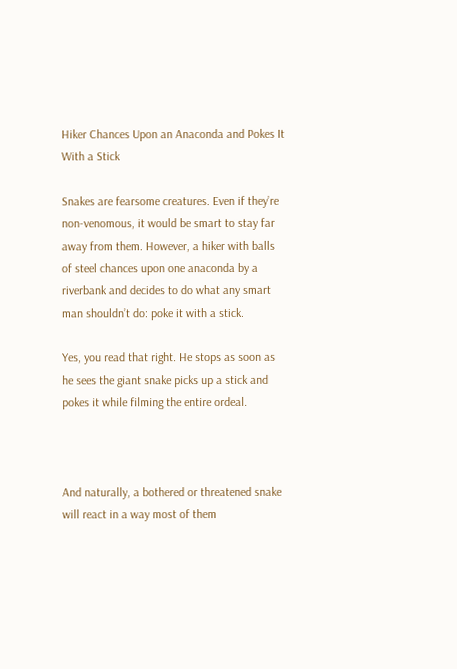Hiker Chances Upon an Anaconda and Pokes It With a Stick

Snakes are fearsome creatures. Even if they’re non-venomous, it would be smart to stay far away from them. However, a hiker with balls of steel chances upon one anaconda by a riverbank and decides to do what any smart man shouldn’t do: poke it with a stick.

Yes, you read that right. He stops as soon as he sees the giant snake picks up a stick and pokes it while filming the entire ordeal.



And naturally, a bothered or threatened snake will react in a way most of them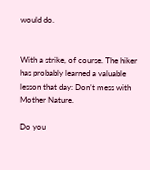would do.


With a strike, of course. The hiker has probably learned a valuable lesson that day: Don’t mess with Mother Nature.

Do you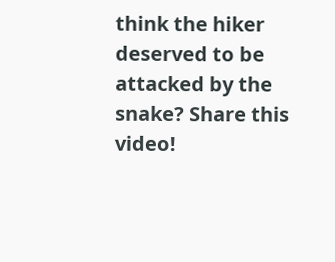think the hiker deserved to be attacked by the snake? Share this video!